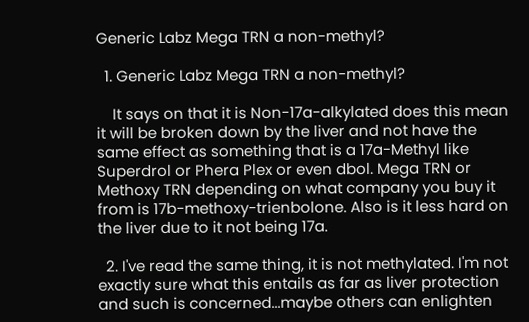Generic Labz Mega TRN a non-methyl?

  1. Generic Labz Mega TRN a non-methyl?

    It says on that it is Non-17a-alkylated does this mean it will be broken down by the liver and not have the same effect as something that is a 17a-Methyl like Superdrol or Phera Plex or even dbol. Mega TRN or Methoxy TRN depending on what company you buy it from is 17b-methoxy-trienbolone. Also is it less hard on the liver due to it not being 17a.

  2. I've read the same thing, it is not methylated. I'm not exactly sure what this entails as far as liver protection and such is concerned...maybe others can enlighten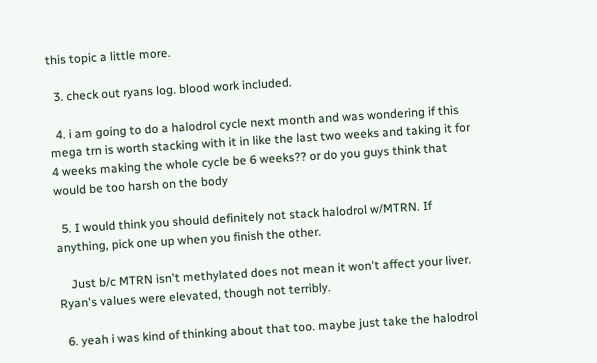this topic a little more.

  3. check out ryans log. blood work included.

  4. i am going to do a halodrol cycle next month and was wondering if this mega trn is worth stacking with it in like the last two weeks and taking it for 4 weeks making the whole cycle be 6 weeks?? or do you guys think that would be too harsh on the body

  5. I would think you should definitely not stack halodrol w/MTRN. If anything, pick one up when you finish the other.

    Just b/c MTRN isn't methylated does not mean it won't affect your liver. Ryan's values were elevated, though not terribly.

  6. yeah i was kind of thinking about that too. maybe just take the halodrol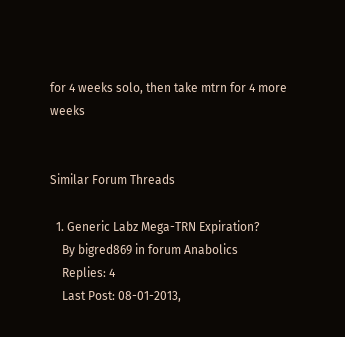for 4 weeks solo, then take mtrn for 4 more weeks


Similar Forum Threads

  1. Generic Labz Mega-TRN Expiration?
    By bigred869 in forum Anabolics
    Replies: 4
    Last Post: 08-01-2013,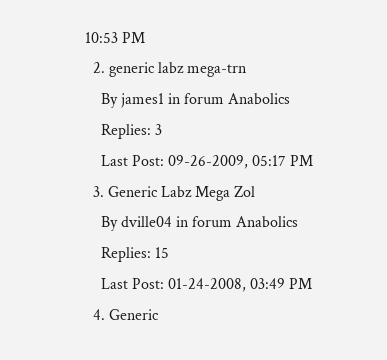10:53 PM
  2. generic labz mega-trn
    By james1 in forum Anabolics
    Replies: 3
    Last Post: 09-26-2009, 05:17 PM
  3. Generic Labz Mega Zol
    By dville04 in forum Anabolics
    Replies: 15
    Last Post: 01-24-2008, 03:49 PM
  4. Generic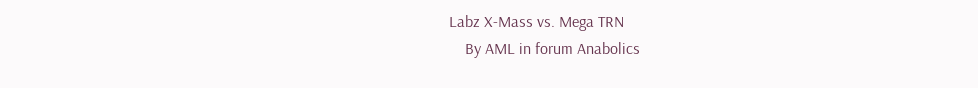Labz X-Mass vs. Mega TRN
    By AML in forum Anabolics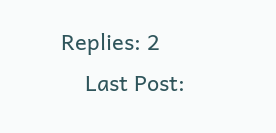Replies: 2
    Last Post: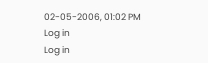02-05-2006, 01:02 PM
Log in
Log in